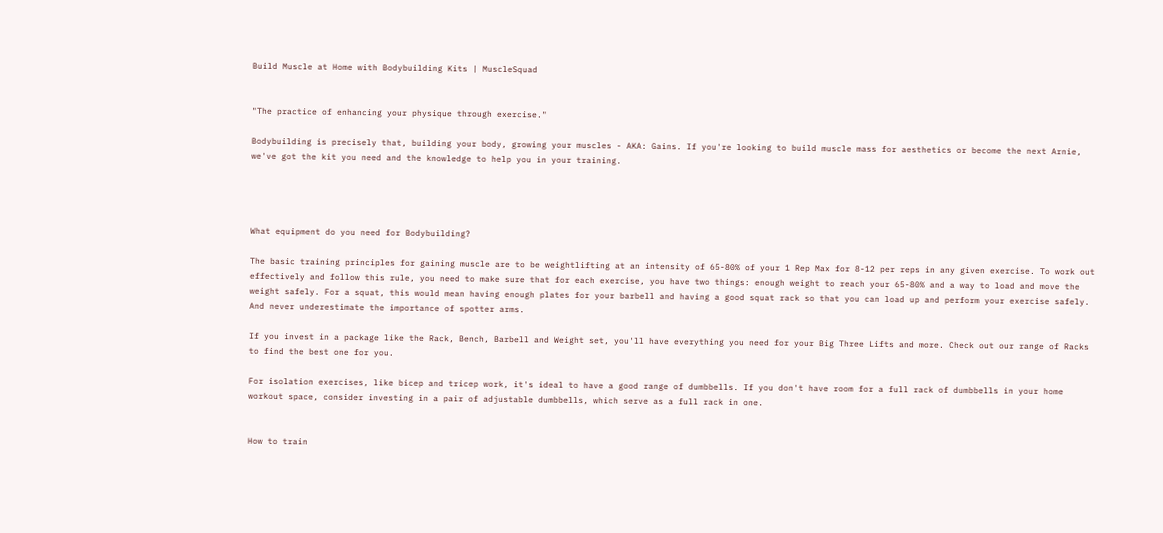Build Muscle at Home with Bodybuilding Kits | MuscleSquad


"The practice of enhancing your physique through exercise."

Bodybuilding is precisely that, building your body, growing your muscles - AKA: Gains. If you're looking to build muscle mass for aesthetics or become the next Arnie, we've got the kit you need and the knowledge to help you in your training.




What equipment do you need for Bodybuilding?

The basic training principles for gaining muscle are to be weightlifting at an intensity of 65-80% of your 1 Rep Max for 8-12 per reps in any given exercise. To work out effectively and follow this rule, you need to make sure that for each exercise, you have two things: enough weight to reach your 65-80% and a way to load and move the weight safely. For a squat, this would mean having enough plates for your barbell and having a good squat rack so that you can load up and perform your exercise safely. And never underestimate the importance of spotter arms.

If you invest in a package like the Rack, Bench, Barbell and Weight set, you'll have everything you need for your Big Three Lifts and more. Check out our range of Racks to find the best one for you.

For isolation exercises, like bicep and tricep work, it's ideal to have a good range of dumbbells. If you don't have room for a full rack of dumbbells in your home workout space, consider investing in a pair of adjustable dumbbells, which serve as a full rack in one.


How to train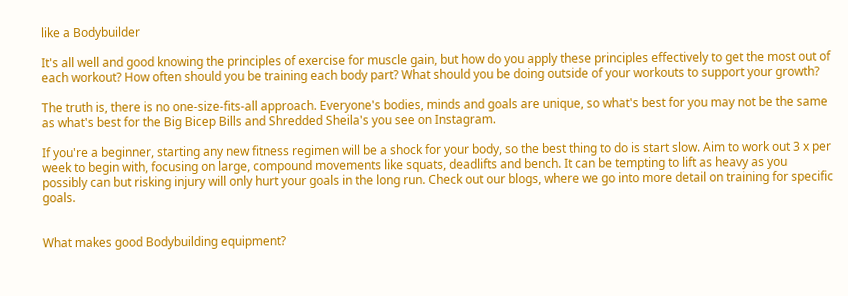like a Bodybuilder

It's all well and good knowing the principles of exercise for muscle gain, but how do you apply these principles effectively to get the most out of each workout? How often should you be training each body part? What should you be doing outside of your workouts to support your growth?

The truth is, there is no one-size-fits-all approach. Everyone's bodies, minds and goals are unique, so what's best for you may not be the same as what's best for the Big Bicep Bills and Shredded Sheila's you see on Instagram.

If you're a beginner, starting any new fitness regimen will be a shock for your body, so the best thing to do is start slow. Aim to work out 3 x per week to begin with, focusing on large, compound movements like squats, deadlifts and bench. It can be tempting to lift as heavy as you possibly can but risking injury will only hurt your goals in the long run. Check out our blogs, where we go into more detail on training for specific goals.


What makes good Bodybuilding equipment?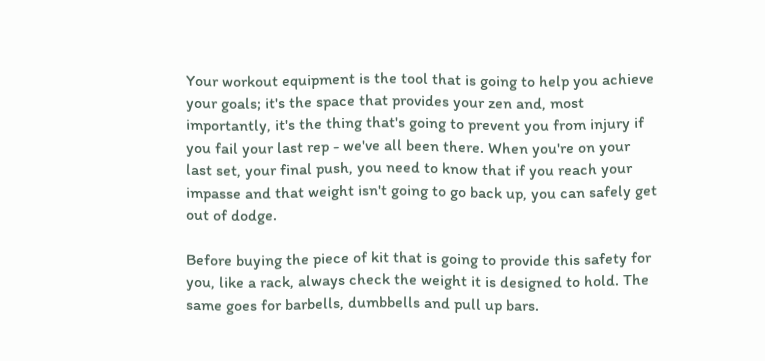Your workout equipment is the tool that is going to help you achieve your goals; it's the space that provides your zen and, most importantly, it's the thing that's going to prevent you from injury if you fail your last rep - we've all been there. When you're on your last set, your final push, you need to know that if you reach your impasse and that weight isn't going to go back up, you can safely get out of dodge.

Before buying the piece of kit that is going to provide this safety for you, like a rack, always check the weight it is designed to hold. The same goes for barbells, dumbbells and pull up bars.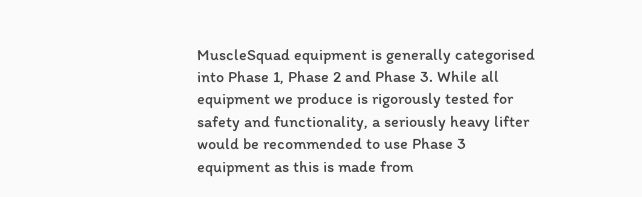MuscleSquad equipment is generally categorised into Phase 1, Phase 2 and Phase 3. While all equipment we produce is rigorously tested for safety and functionality, a seriously heavy lifter would be recommended to use Phase 3 equipment as this is made from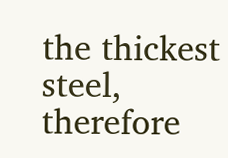the thickest steel, therefore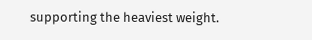supporting the heaviest weight.